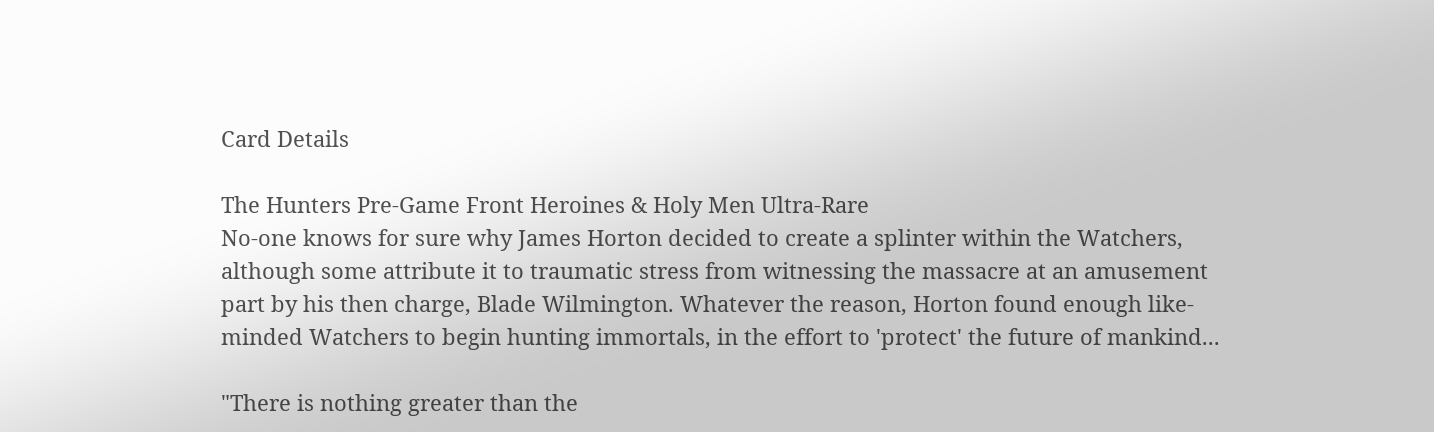Card Details

The Hunters Pre-Game Front Heroines & Holy Men Ultra-Rare
No-one knows for sure why James Horton decided to create a splinter within the Watchers, although some attribute it to traumatic stress from witnessing the massacre at an amusement part by his then charge, Blade Wilmington. Whatever the reason, Horton found enough like-minded Watchers to begin hunting immortals, in the effort to 'protect' the future of mankind...

"There is nothing greater than the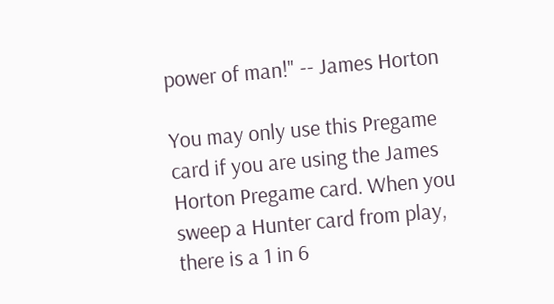power of man!" -- James Horton

You may only use this Pregame card if you are using the James Horton Pregame card. When you sweep a Hunter card from play, there is a 1 in 6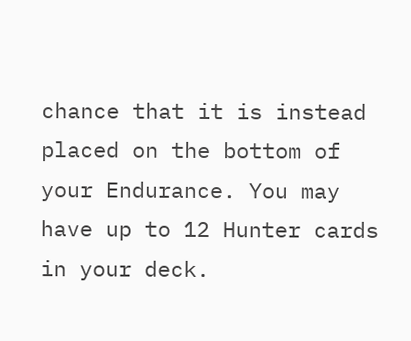chance that it is instead placed on the bottom of your Endurance. You may have up to 12 Hunter cards in your deck.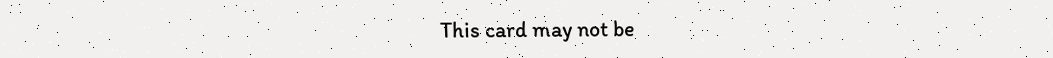This card may not be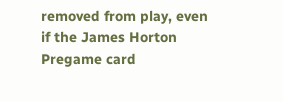removed from play, even if the James Horton Pregame card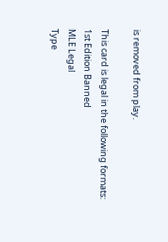is removed from play.

This card is legal in the following formats:
1st Edition Banned
MLE Legal
Type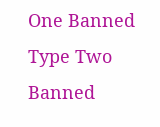One Banned
Type Two Banned